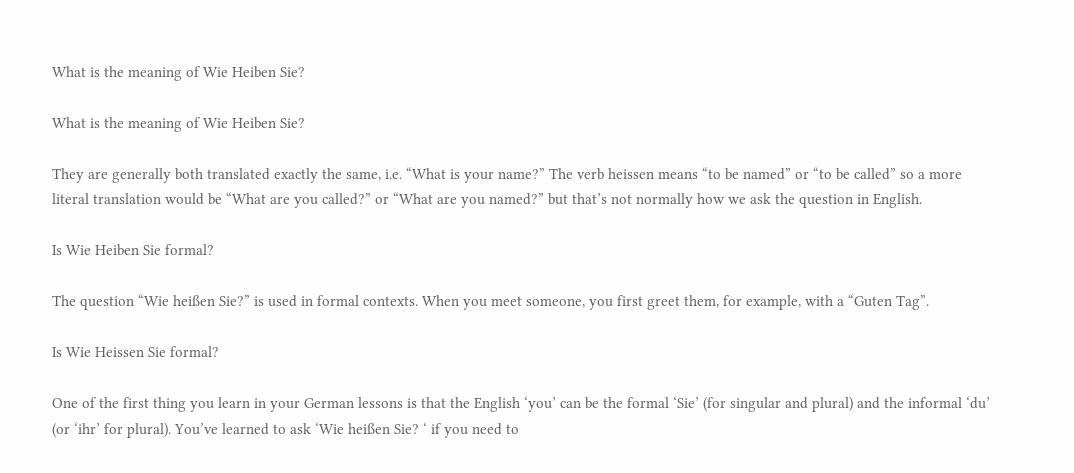What is the meaning of Wie Heiben Sie?

What is the meaning of Wie Heiben Sie?

They are generally both translated exactly the same, i.e. “What is your name?” The verb heissen means “to be named” or “to be called” so a more literal translation would be “What are you called?” or “What are you named?” but that’s not normally how we ask the question in English.

Is Wie Heiben Sie formal?

The question “Wie heißen Sie?” is used in formal contexts. When you meet someone, you first greet them, for example, with a “Guten Tag”.

Is Wie Heissen Sie formal?

One of the first thing you learn in your German lessons is that the English ‘you’ can be the formal ‘Sie’ (for singular and plural) and the informal ‘du’ (or ‘ihr’ for plural). You’ve learned to ask ‘Wie heißen Sie? ‘ if you need to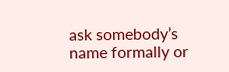ask somebody’s name formally or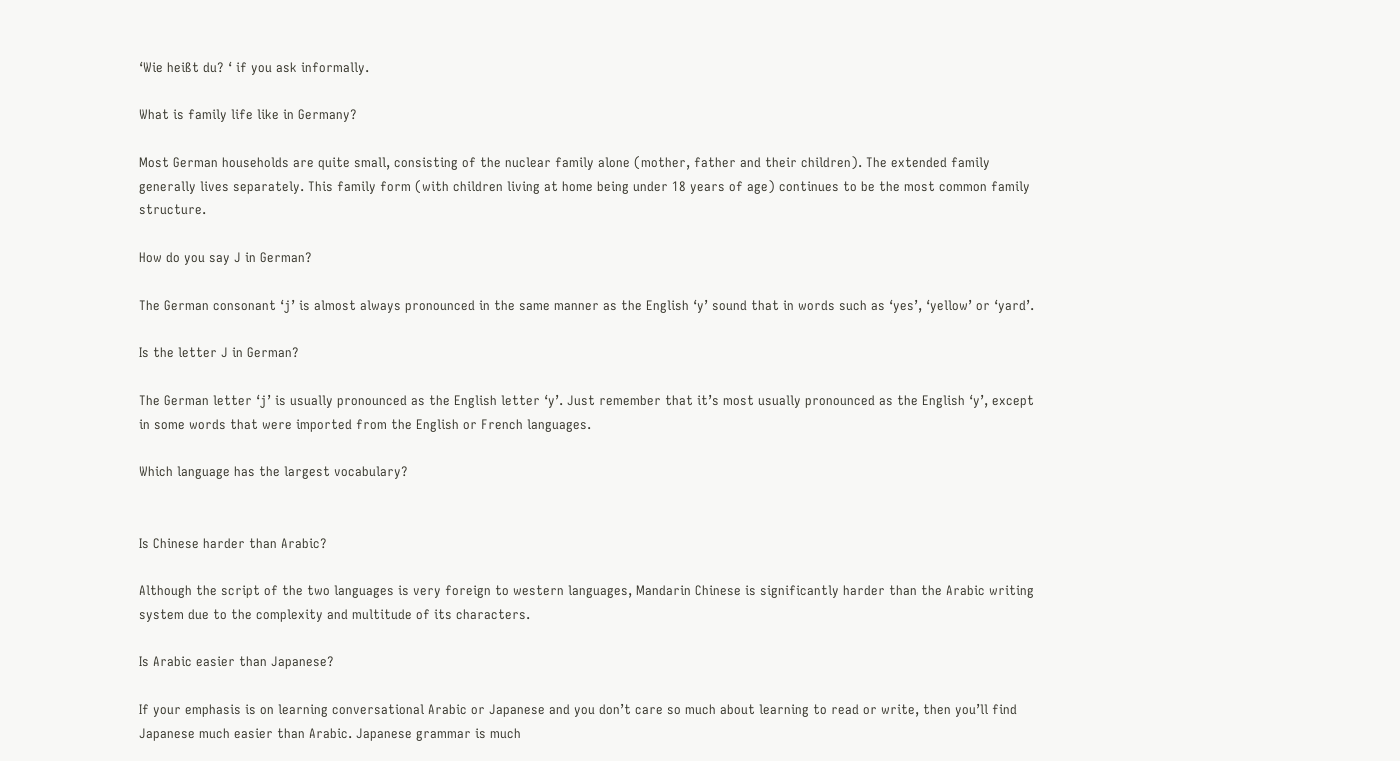‘Wie heißt du? ‘ if you ask informally.

What is family life like in Germany?

Most German households are quite small, consisting of the nuclear family alone (mother, father and their children). The extended family generally lives separately. This family form (with children living at home being under 18 years of age) continues to be the most common family structure.

How do you say J in German?

The German consonant ‘j’ is almost always pronounced in the same manner as the English ‘y’ sound that in words such as ‘yes’, ‘yellow’ or ‘yard’.

Is the letter J in German?

The German letter ‘j’ is usually pronounced as the English letter ‘y’. Just remember that it’s most usually pronounced as the English ‘y’, except in some words that were imported from the English or French languages.

Which language has the largest vocabulary?


Is Chinese harder than Arabic?

Although the script of the two languages is very foreign to western languages, Mandarin Chinese is significantly harder than the Arabic writing system due to the complexity and multitude of its characters.

Is Arabic easier than Japanese?

If your emphasis is on learning conversational Arabic or Japanese and you don’t care so much about learning to read or write, then you’ll find Japanese much easier than Arabic. Japanese grammar is much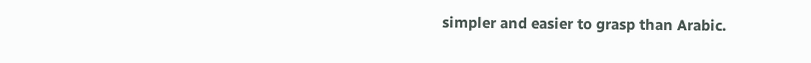simpler and easier to grasp than Arabic.